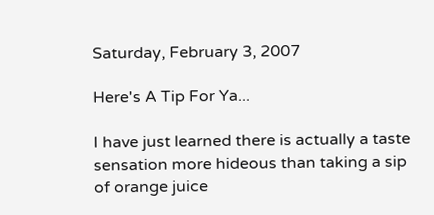Saturday, February 3, 2007

Here's A Tip For Ya...

I have just learned there is actually a taste sensation more hideous than taking a sip of orange juice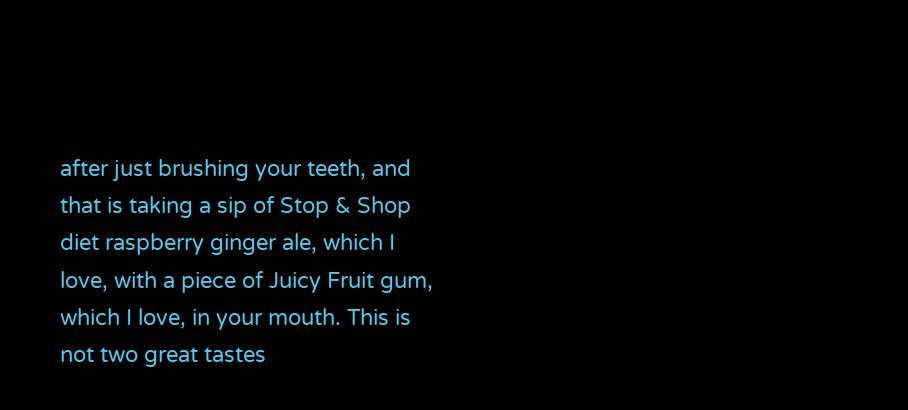after just brushing your teeth, and that is taking a sip of Stop & Shop diet raspberry ginger ale, which I love, with a piece of Juicy Fruit gum, which I love, in your mouth. This is not two great tastes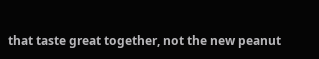that taste great together, not the new peanut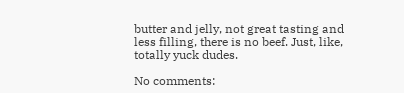butter and jelly, not great tasting and less filling, there is no beef. Just, like, totally yuck dudes.

No comments: